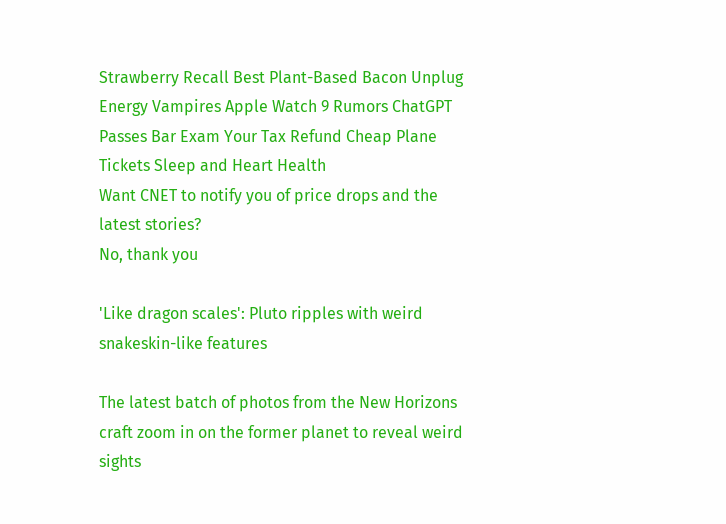Strawberry Recall Best Plant-Based Bacon Unplug Energy Vampires Apple Watch 9 Rumors ChatGPT Passes Bar Exam Your Tax Refund Cheap Plane Tickets Sleep and Heart Health
Want CNET to notify you of price drops and the latest stories?
No, thank you

'Like dragon scales': Pluto ripples with weird snakeskin-like features

The latest batch of photos from the New Horizons craft zoom in on the former planet to reveal weird sights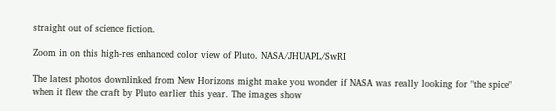straight out of science fiction.

Zoom in on this high-res enhanced color view of Pluto. NASA/JHUAPL/SwRI

The latest photos downlinked from New Horizons might make you wonder if NASA was really looking for "the spice" when it flew the craft by Pluto earlier this year. The images show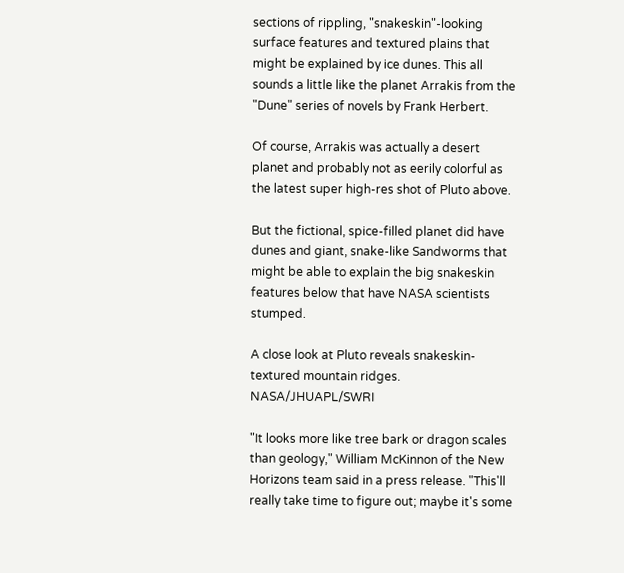sections of rippling, "snakeskin"-looking surface features and textured plains that might be explained by ice dunes. This all sounds a little like the planet Arrakis from the "Dune" series of novels by Frank Herbert.

Of course, Arrakis was actually a desert planet and probably not as eerily colorful as the latest super high-res shot of Pluto above.

But the fictional, spice-filled planet did have dunes and giant, snake-like Sandworms that might be able to explain the big snakeskin features below that have NASA scientists stumped.

A close look at Pluto reveals snakeskin-textured mountain ridges. NASA/JHUAPL/SWRI

"It looks more like tree bark or dragon scales than geology," William McKinnon of the New Horizons team said in a press release. "This'll really take time to figure out; maybe it's some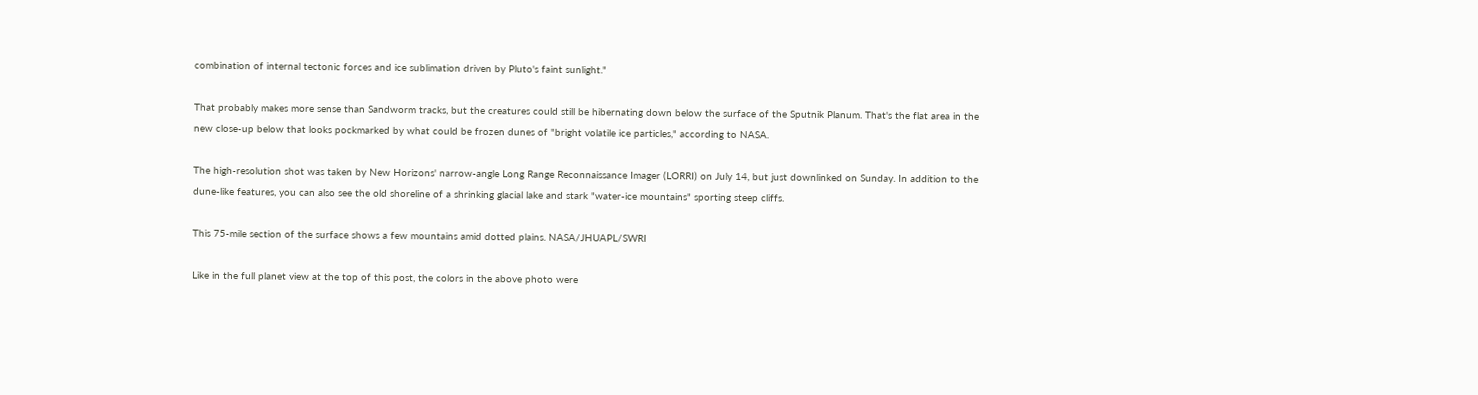combination of internal tectonic forces and ice sublimation driven by Pluto's faint sunlight."

That probably makes more sense than Sandworm tracks, but the creatures could still be hibernating down below the surface of the Sputnik Planum. That's the flat area in the new close-up below that looks pockmarked by what could be frozen dunes of "bright volatile ice particles," according to NASA.

The high-resolution shot was taken by New Horizons' narrow-angle Long Range Reconnaissance Imager (LORRI) on July 14, but just downlinked on Sunday. In addition to the dune-like features, you can also see the old shoreline of a shrinking glacial lake and stark "water-ice mountains" sporting steep cliffs.

This 75-mile section of the surface shows a few mountains amid dotted plains. NASA/JHUAPL/SWRI

Like in the full planet view at the top of this post, the colors in the above photo were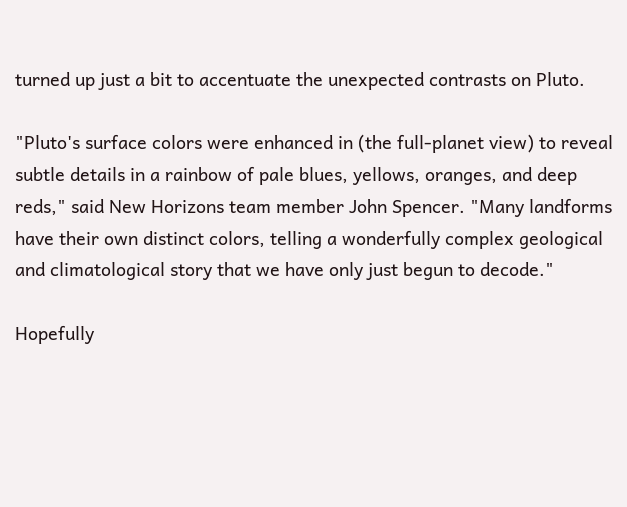turned up just a bit to accentuate the unexpected contrasts on Pluto.

"Pluto's surface colors were enhanced in (the full-planet view) to reveal subtle details in a rainbow of pale blues, yellows, oranges, and deep reds," said New Horizons team member John Spencer. "Many landforms have their own distinct colors, telling a wonderfully complex geological and climatological story that we have only just begun to decode."

Hopefully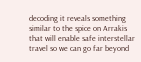decoding it reveals something similar to the spice on Arrakis that will enable safe interstellar travel so we can go far beyond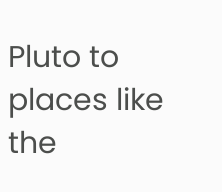Pluto to places like the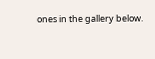ones in the gallery below.